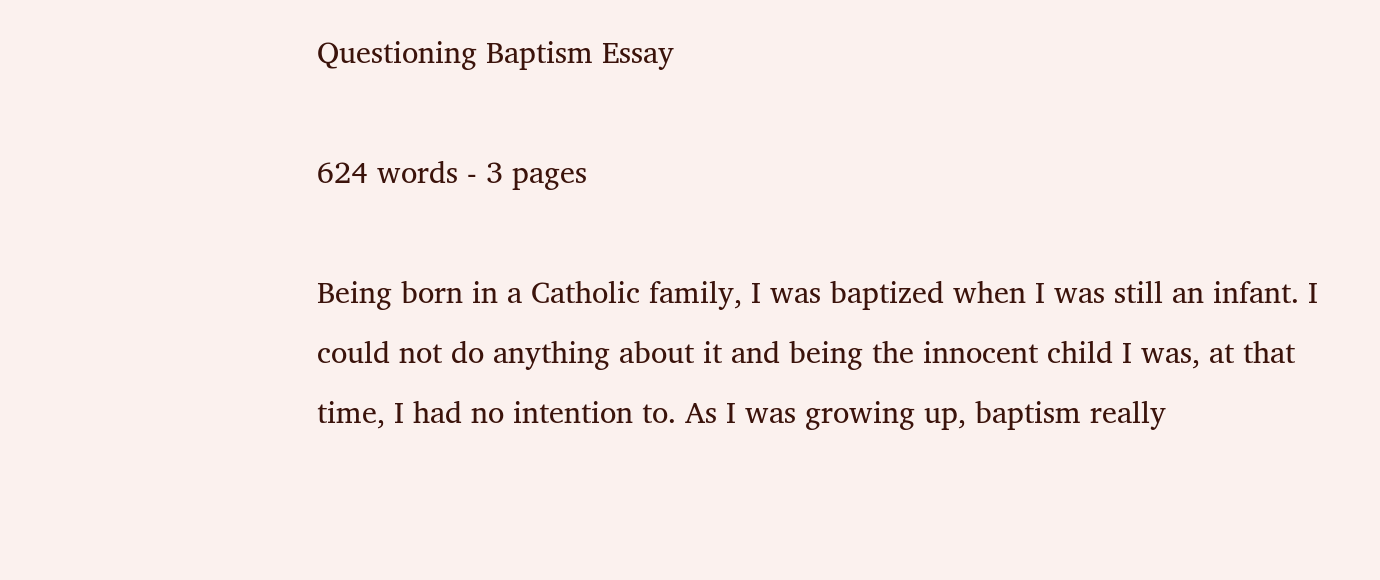Questioning Baptism Essay

624 words - 3 pages

Being born in a Catholic family, I was baptized when I was still an infant. I could not do anything about it and being the innocent child I was, at that time, I had no intention to. As I was growing up, baptism really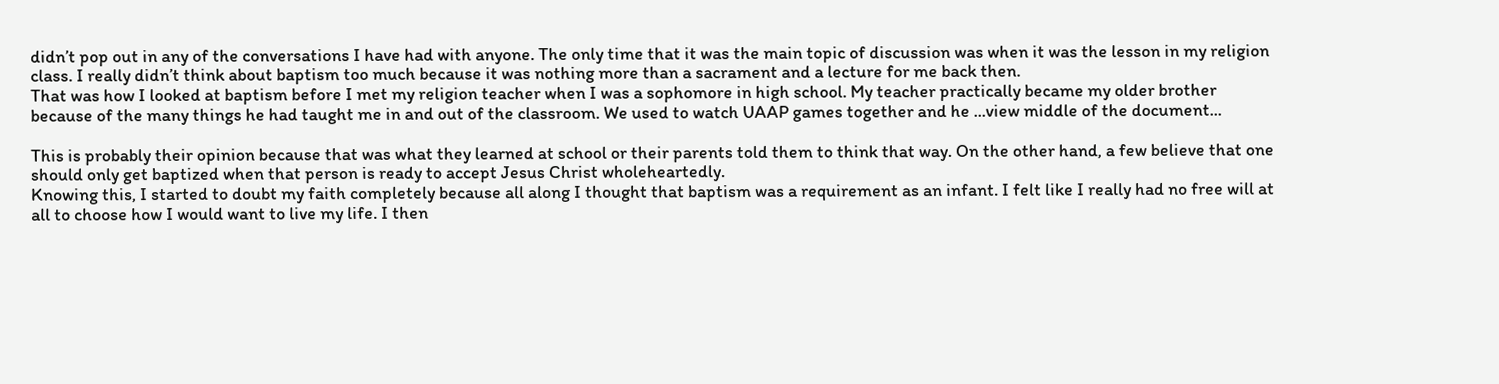didn’t pop out in any of the conversations I have had with anyone. The only time that it was the main topic of discussion was when it was the lesson in my religion class. I really didn’t think about baptism too much because it was nothing more than a sacrament and a lecture for me back then.
That was how I looked at baptism before I met my religion teacher when I was a sophomore in high school. My teacher practically became my older brother because of the many things he had taught me in and out of the classroom. We used to watch UAAP games together and he ...view middle of the document...

This is probably their opinion because that was what they learned at school or their parents told them to think that way. On the other hand, a few believe that one should only get baptized when that person is ready to accept Jesus Christ wholeheartedly.
Knowing this, I started to doubt my faith completely because all along I thought that baptism was a requirement as an infant. I felt like I really had no free will at all to choose how I would want to live my life. I then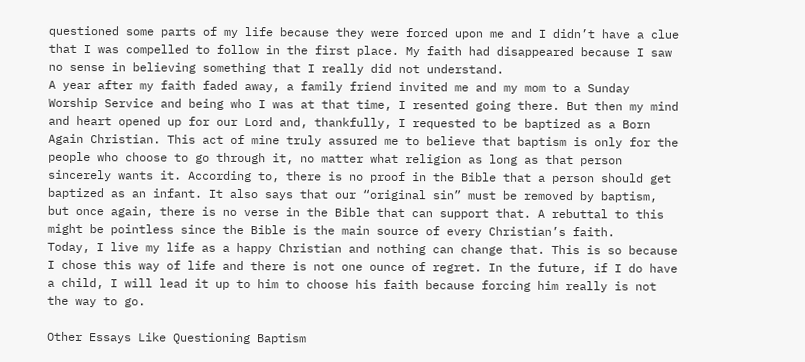questioned some parts of my life because they were forced upon me and I didn’t have a clue that I was compelled to follow in the first place. My faith had disappeared because I saw no sense in believing something that I really did not understand.
A year after my faith faded away, a family friend invited me and my mom to a Sunday Worship Service and being who I was at that time, I resented going there. But then my mind and heart opened up for our Lord and, thankfully, I requested to be baptized as a Born Again Christian. This act of mine truly assured me to believe that baptism is only for the people who choose to go through it, no matter what religion as long as that person sincerely wants it. According to, there is no proof in the Bible that a person should get baptized as an infant. It also says that our “original sin” must be removed by baptism, but once again, there is no verse in the Bible that can support that. A rebuttal to this might be pointless since the Bible is the main source of every Christian’s faith.
Today, I live my life as a happy Christian and nothing can change that. This is so because I chose this way of life and there is not one ounce of regret. In the future, if I do have a child, I will lead it up to him to choose his faith because forcing him really is not the way to go.

Other Essays Like Questioning Baptism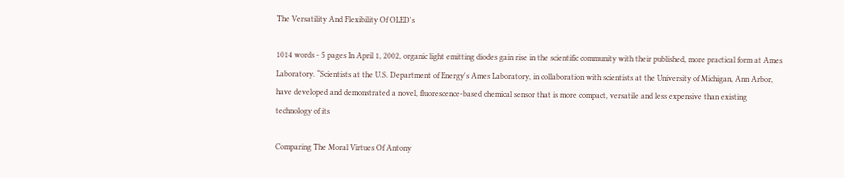The Versatility And Flexibility Of OLED's

1014 words - 5 pages In April 1, 2002, organic light emitting diodes gain rise in the scientific community with their published, more practical form at Ames Laboratory. “Scientists at the U.S. Department of Energy's Ames Laboratory, in collaboration with scientists at the University of Michigan, Ann Arbor, have developed and demonstrated a novel, fluorescence-based chemical sensor that is more compact, versatile and less expensive than existing technology of its

Comparing The Moral Virtues Of Antony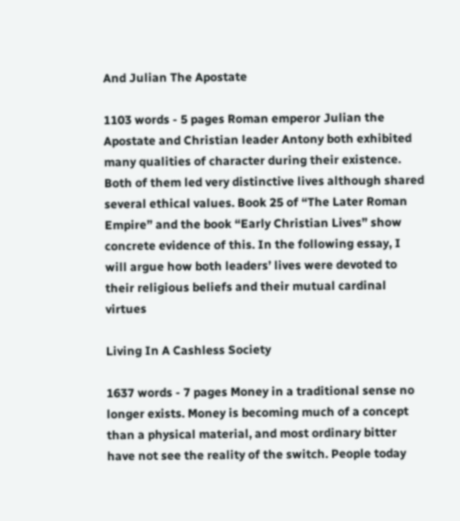And Julian The Apostate

1103 words - 5 pages Roman emperor Julian the Apostate and Christian leader Antony both exhibited many qualities of character during their existence. Both of them led very distinctive lives although shared several ethical values. Book 25 of “The Later Roman Empire” and the book “Early Christian Lives” show concrete evidence of this. In the following essay, I will argue how both leaders’ lives were devoted to their religious beliefs and their mutual cardinal virtues

Living In A Cashless Society

1637 words - 7 pages Money in a traditional sense no longer exists. Money is becoming much of a concept than a physical material, and most ordinary bitter have not see the reality of the switch. People today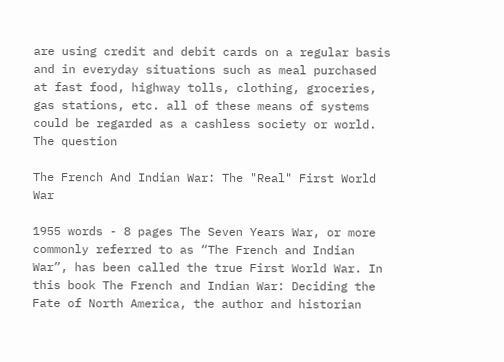are using credit and debit cards on a regular basis and in everyday situations such as meal purchased at fast food, highway tolls, clothing, groceries, gas stations, etc. all of these means of systems could be regarded as a cashless society or world. The question

The French And Indian War: The "Real" First World War

1955 words - 8 pages The Seven Years War, or more commonly referred to as “The French and Indian War”, has been called the true First World War. In this book The French and Indian War: Deciding the Fate of North America, the author and historian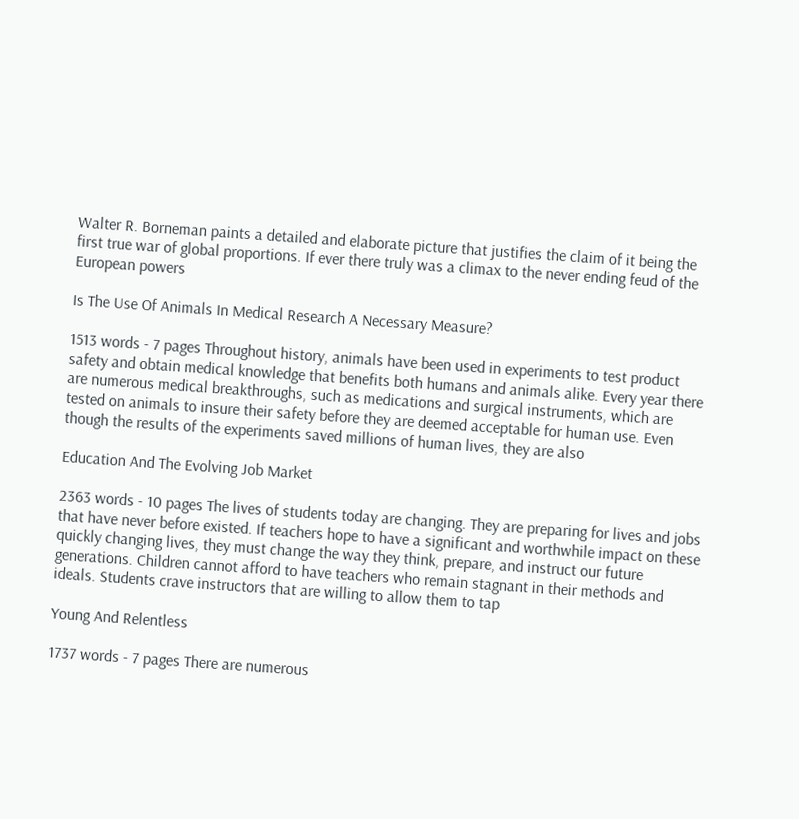Walter R. Borneman paints a detailed and elaborate picture that justifies the claim of it being the first true war of global proportions. If ever there truly was a climax to the never ending feud of the European powers

Is The Use Of Animals In Medical Research A Necessary Measure?

1513 words - 7 pages Throughout history, animals have been used in experiments to test product safety and obtain medical knowledge that benefits both humans and animals alike. Every year there are numerous medical breakthroughs, such as medications and surgical instruments, which are tested on animals to insure their safety before they are deemed acceptable for human use. Even though the results of the experiments saved millions of human lives, they are also

Education And The Evolving Job Market

2363 words - 10 pages The lives of students today are changing. They are preparing for lives and jobs that have never before existed. If teachers hope to have a significant and worthwhile impact on these quickly changing lives, they must change the way they think, prepare, and instruct our future generations. Children cannot afford to have teachers who remain stagnant in their methods and ideals. Students crave instructors that are willing to allow them to tap

Young And Relentless

1737 words - 7 pages There are numerous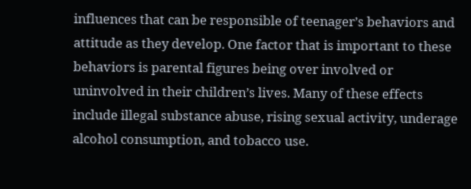influences that can be responsible of teenager’s behaviors and attitude as they develop. One factor that is important to these behaviors is parental figures being over involved or uninvolved in their children’s lives. Many of these effects include illegal substance abuse, rising sexual activity, underage alcohol consumption, and tobacco use.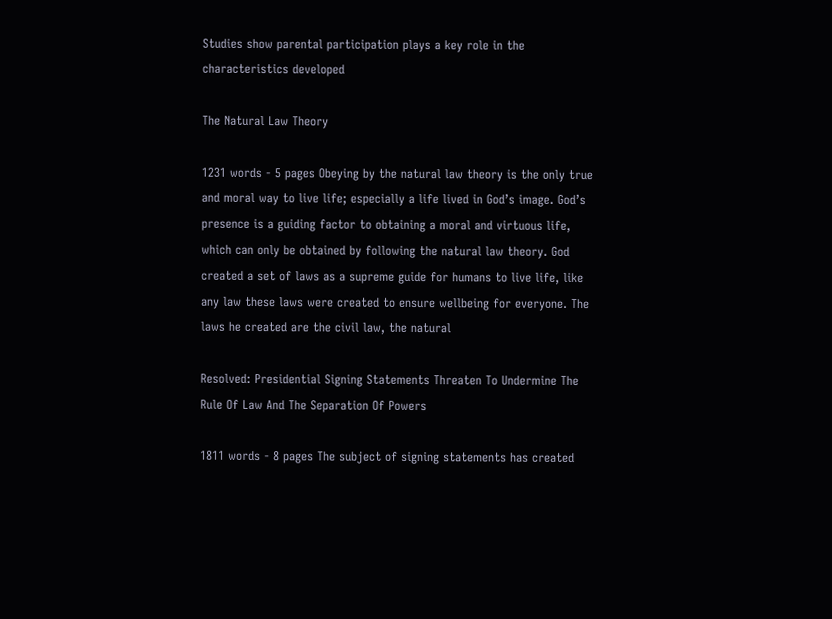Studies show parental participation plays a key role in the characteristics developed

The Natural Law Theory

1231 words - 5 pages Obeying by the natural law theory is the only true and moral way to live life; especially a life lived in God’s image. God’s presence is a guiding factor to obtaining a moral and virtuous life, which can only be obtained by following the natural law theory. God created a set of laws as a supreme guide for humans to live life, like any law these laws were created to ensure wellbeing for everyone. The laws he created are the civil law, the natural

Resolved: Presidential Signing Statements Threaten To Undermine The Rule Of Law And The Separation Of Powers

1811 words - 8 pages The subject of signing statements has created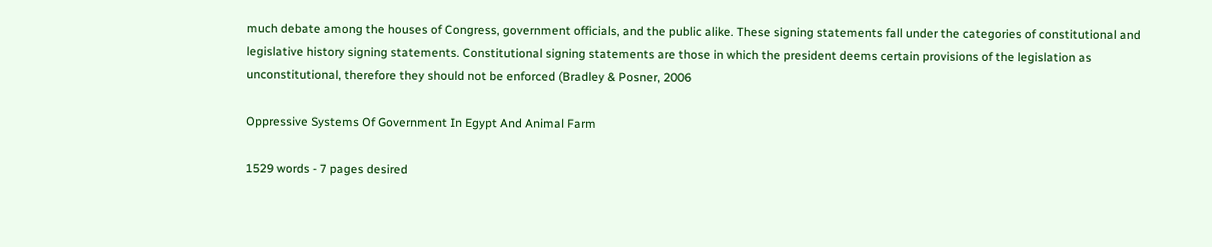much debate among the houses of Congress, government officials, and the public alike. These signing statements fall under the categories of constitutional and legislative history signing statements. Constitutional signing statements are those in which the president deems certain provisions of the legislation as unconstitutional, therefore they should not be enforced (Bradley & Posner, 2006

Oppressive Systems Of Government In Egypt And Animal Farm

1529 words - 7 pages desired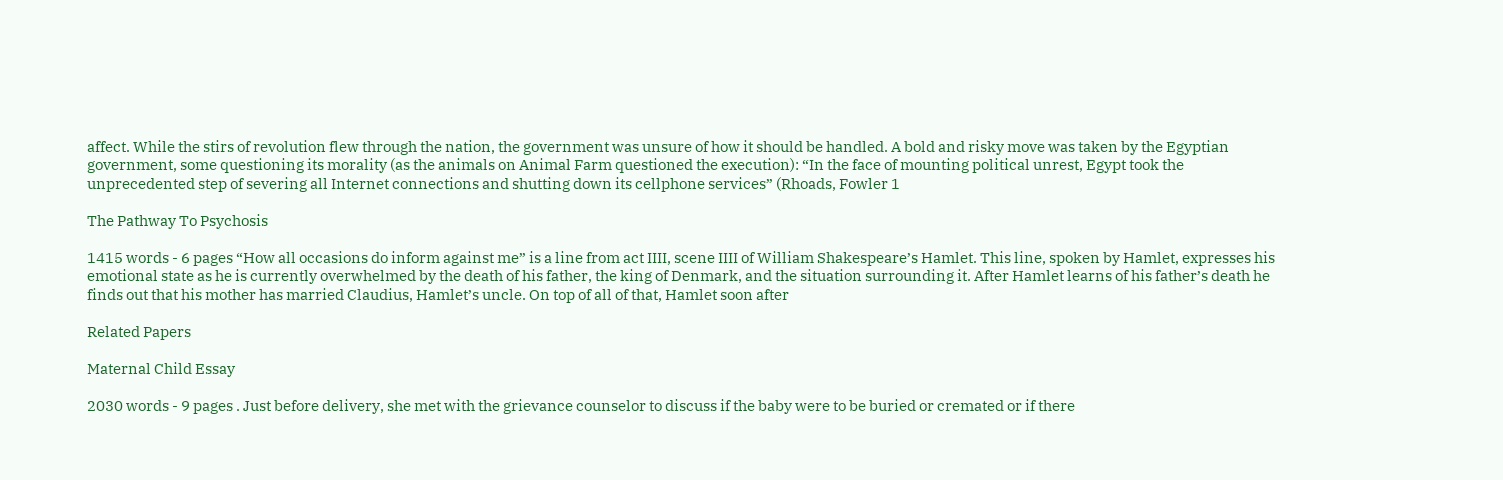affect. While the stirs of revolution flew through the nation, the government was unsure of how it should be handled. A bold and risky move was taken by the Egyptian government, some questioning its morality (as the animals on Animal Farm questioned the execution): “In the face of mounting political unrest, Egypt took the unprecedented step of severing all Internet connections and shutting down its cellphone services” (Rhoads, Fowler 1

The Pathway To Psychosis

1415 words - 6 pages “How all occasions do inform against me” is a line from act IIII, scene IIII of William Shakespeare’s Hamlet. This line, spoken by Hamlet, expresses his emotional state as he is currently overwhelmed by the death of his father, the king of Denmark, and the situation surrounding it. After Hamlet learns of his father’s death he finds out that his mother has married Claudius, Hamlet’s uncle. On top of all of that, Hamlet soon after

Related Papers

Maternal Child Essay

2030 words - 9 pages . Just before delivery, she met with the grievance counselor to discuss if the baby were to be buried or cremated or if there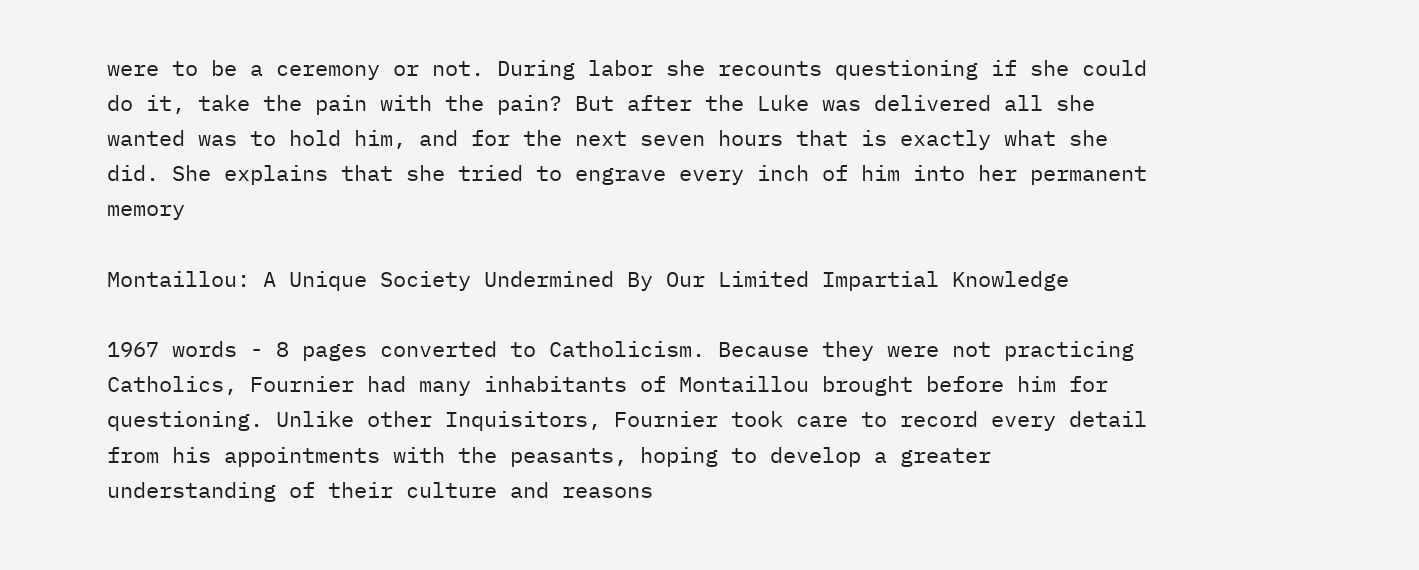were to be a ceremony or not. During labor she recounts questioning if she could do it, take the pain with the pain? But after the Luke was delivered all she wanted was to hold him, and for the next seven hours that is exactly what she did. She explains that she tried to engrave every inch of him into her permanent memory

Montaillou: A Unique Society Undermined By Our Limited Impartial Knowledge

1967 words - 8 pages converted to Catholicism. Because they were not practicing Catholics, Fournier had many inhabitants of Montaillou brought before him for questioning. Unlike other Inquisitors, Fournier took care to record every detail from his appointments with the peasants, hoping to develop a greater understanding of their culture and reasons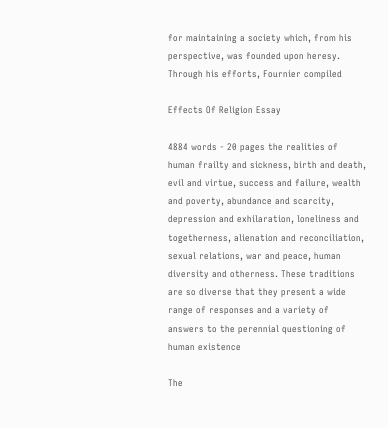for maintaining a society which, from his perspective, was founded upon heresy. Through his efforts, Fournier compiled

Effects Of Religion Essay

4884 words - 20 pages the realities of human frailty and sickness, birth and death, evil and virtue, success and failure, wealth and poverty, abundance and scarcity, depression and exhilaration, loneliness and togetherness, alienation and reconciliation, sexual relations, war and peace, human diversity and otherness. These traditions are so diverse that they present a wide range of responses and a variety of answers to the perennial questioning of human existence

The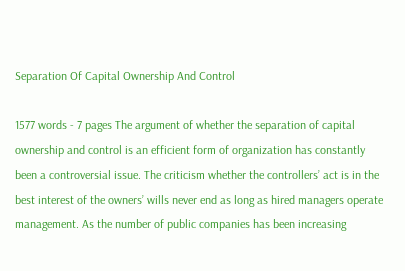Separation Of Capital Ownership And Control

1577 words - 7 pages The argument of whether the separation of capital ownership and control is an efficient form of organization has constantly been a controversial issue. The criticism whether the controllers’ act is in the best interest of the owners’ wills never end as long as hired managers operate management. As the number of public companies has been increasing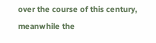over the course of this century, meanwhile the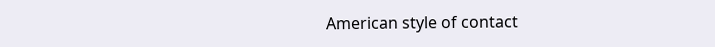American style of contact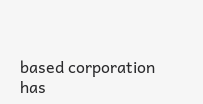based corporation has